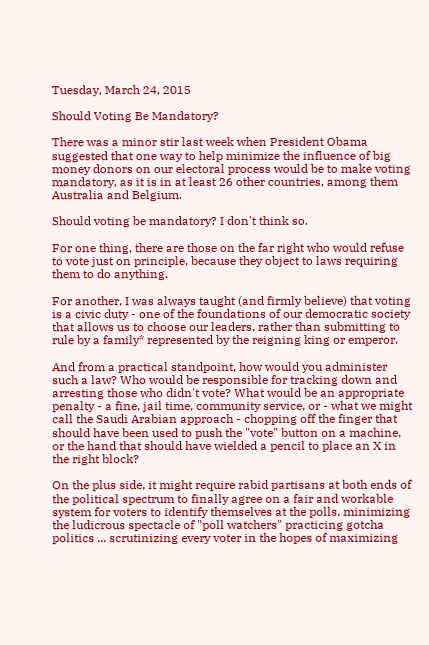Tuesday, March 24, 2015

Should Voting Be Mandatory?

There was a minor stir last week when President Obama suggested that one way to help minimize the influence of big money donors on our electoral process would be to make voting mandatory, as it is in at least 26 other countries, among them Australia and Belgium.

Should voting be mandatory? I don't think so.

For one thing, there are those on the far right who would refuse to vote just on principle, because they object to laws requiring them to do anything.

For another, I was always taught (and firmly believe) that voting is a civic duty - one of the foundations of our democratic society that allows us to choose our leaders, rather than submitting to rule by a family* represented by the reigning king or emperor.

And from a practical standpoint, how would you administer such a law? Who would be responsible for tracking down and arresting those who didn't vote? What would be an appropriate penalty - a fine, jail time, community service, or - what we might call the Saudi Arabian approach - chopping off the finger that should have been used to push the "vote" button on a machine, or the hand that should have wielded a pencil to place an X in the right block?

On the plus side, it might require rabid partisans at both ends of the political spectrum to finally agree on a fair and workable system for voters to identify themselves at the polls, minimizing the ludicrous spectacle of "poll watchers" practicing gotcha politics ... scrutinizing every voter in the hopes of maximizing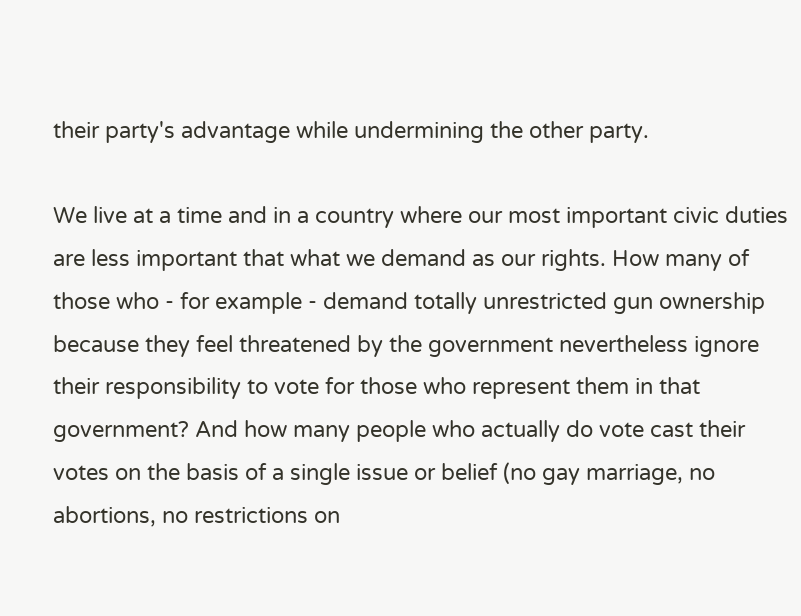their party's advantage while undermining the other party.

We live at a time and in a country where our most important civic duties are less important that what we demand as our rights. How many of those who - for example - demand totally unrestricted gun ownership because they feel threatened by the government nevertheless ignore their responsibility to vote for those who represent them in that government? And how many people who actually do vote cast their votes on the basis of a single issue or belief (no gay marriage, no abortions, no restrictions on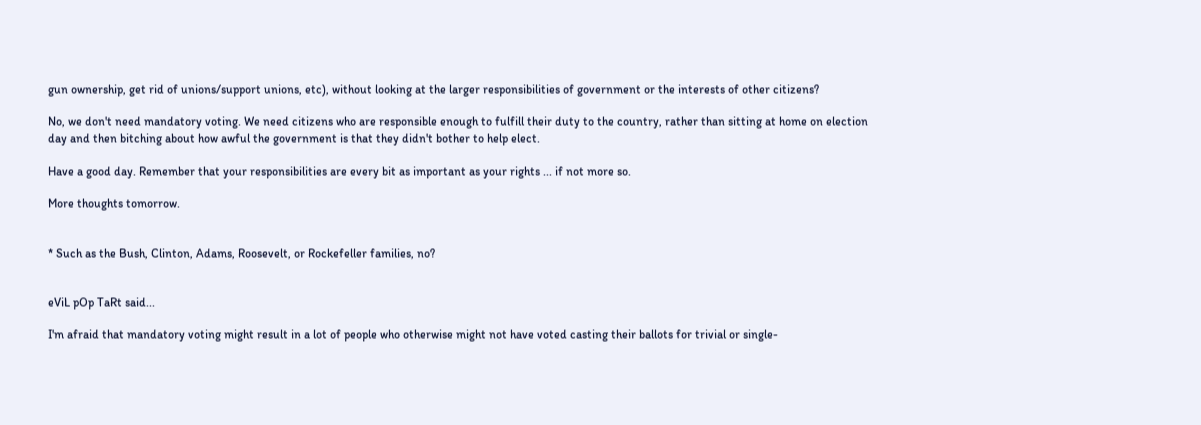gun ownership, get rid of unions/support unions, etc), without looking at the larger responsibilities of government or the interests of other citizens?

No, we don't need mandatory voting. We need citizens who are responsible enough to fulfill their duty to the country, rather than sitting at home on election day and then bitching about how awful the government is that they didn't bother to help elect.

Have a good day. Remember that your responsibilities are every bit as important as your rights ... if not more so.

More thoughts tomorrow.


* Such as the Bush, Clinton, Adams, Roosevelt, or Rockefeller families, no?


eViL pOp TaRt said...

I'm afraid that mandatory voting might result in a lot of people who otherwise might not have voted casting their ballots for trivial or single-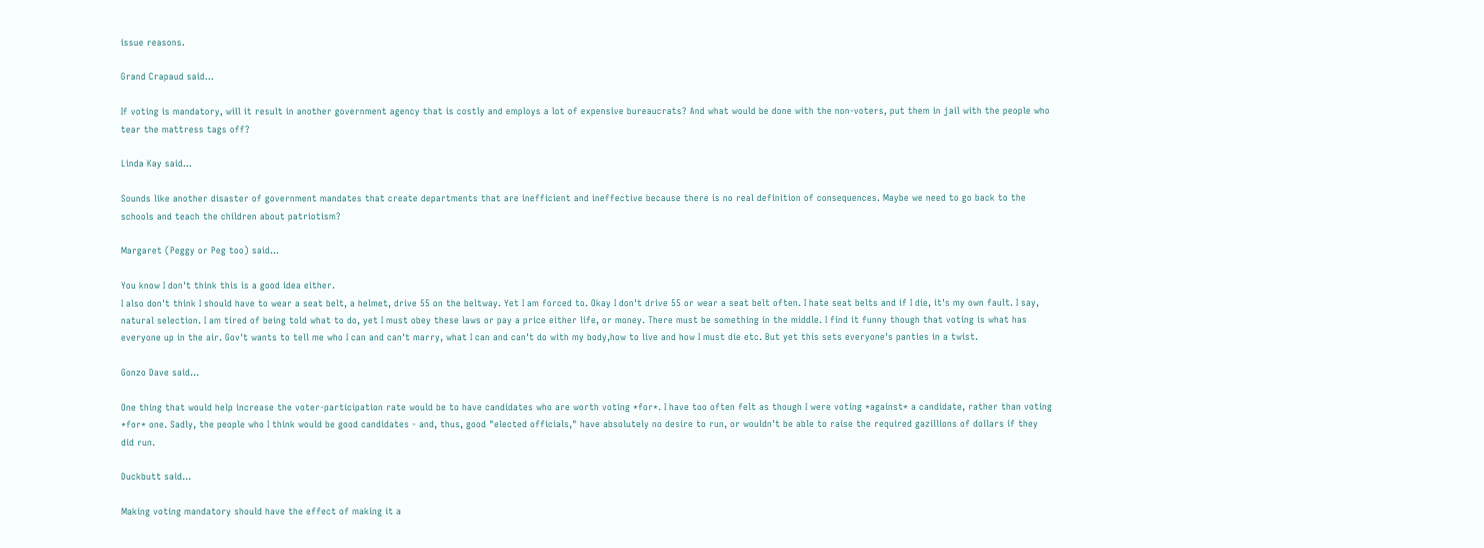issue reasons.

Grand Crapaud said...

If voting is mandatory, will it result in another government agency that is costly and employs a lot of expensive bureaucrats? And what would be done with the non-voters, put them in jail with the people who tear the mattress tags off?

Linda Kay said...

Sounds like another disaster of government mandates that create departments that are inefficient and ineffective because there is no real definition of consequences. Maybe we need to go back to the schools and teach the children about patriotism?

Margaret (Peggy or Peg too) said...

You know I don't think this is a good idea either.
I also don't think I should have to wear a seat belt, a helmet, drive 55 on the beltway. Yet I am forced to. Okay I don't drive 55 or wear a seat belt often. I hate seat belts and if I die, it's my own fault. I say, natural selection. I am tired of being told what to do, yet I must obey these laws or pay a price either life, or money. There must be something in the middle. I find it funny though that voting is what has everyone up in the air. Gov't wants to tell me who I can and can't marry, what I can and can't do with my body,how to live and how I must die etc. But yet this sets everyone's panties in a twist.

Gonzo Dave said...

One thing that would help increase the voter-participation rate would be to have candidates who are worth voting *for*. I have too often felt as though I were voting *against* a candidate, rather than voting *for* one. Sadly, the people who I think would be good candidates - and, thus, good "elected officials," have absolutely no desire to run, or wouldn't be able to raise the required gazillions of dollars if they did run.

Duckbutt said...

Making voting mandatory should have the effect of making it a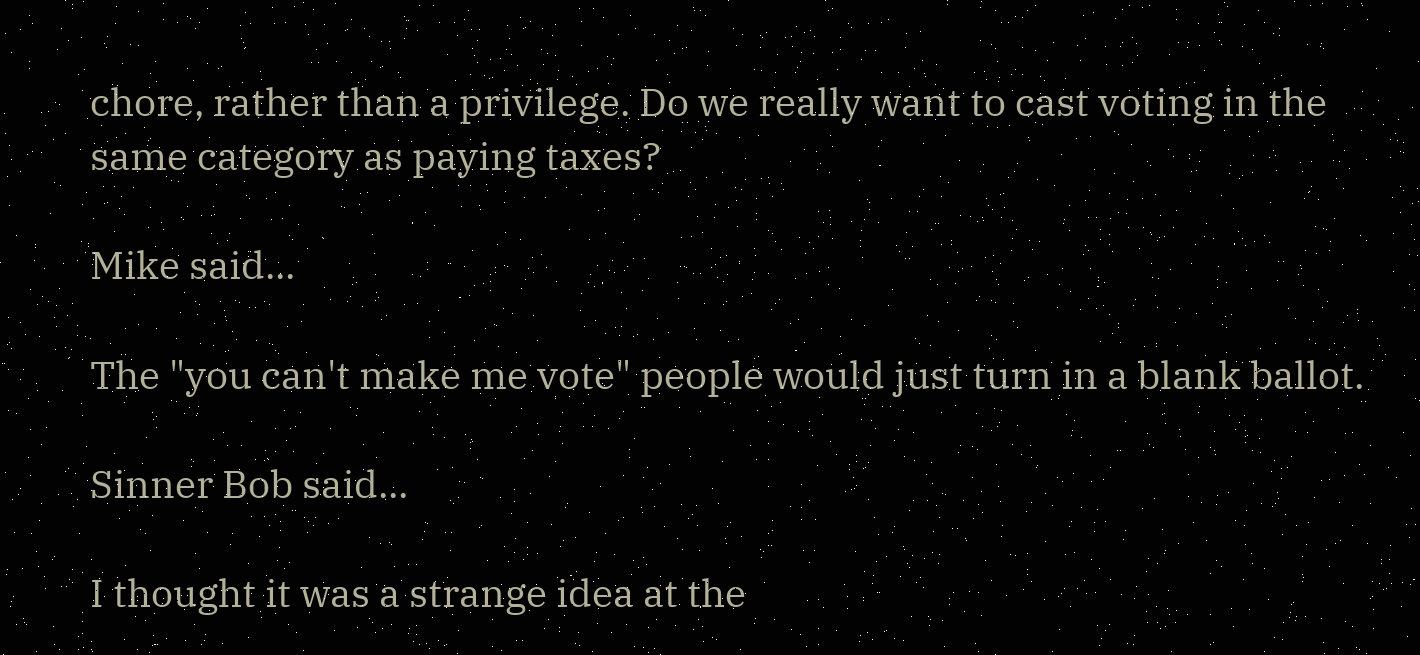chore, rather than a privilege. Do we really want to cast voting in the same category as paying taxes?

Mike said...

The "you can't make me vote" people would just turn in a blank ballot.

Sinner Bob said...

I thought it was a strange idea at the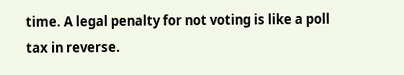time. A legal penalty for not voting is like a poll tax in reverse.